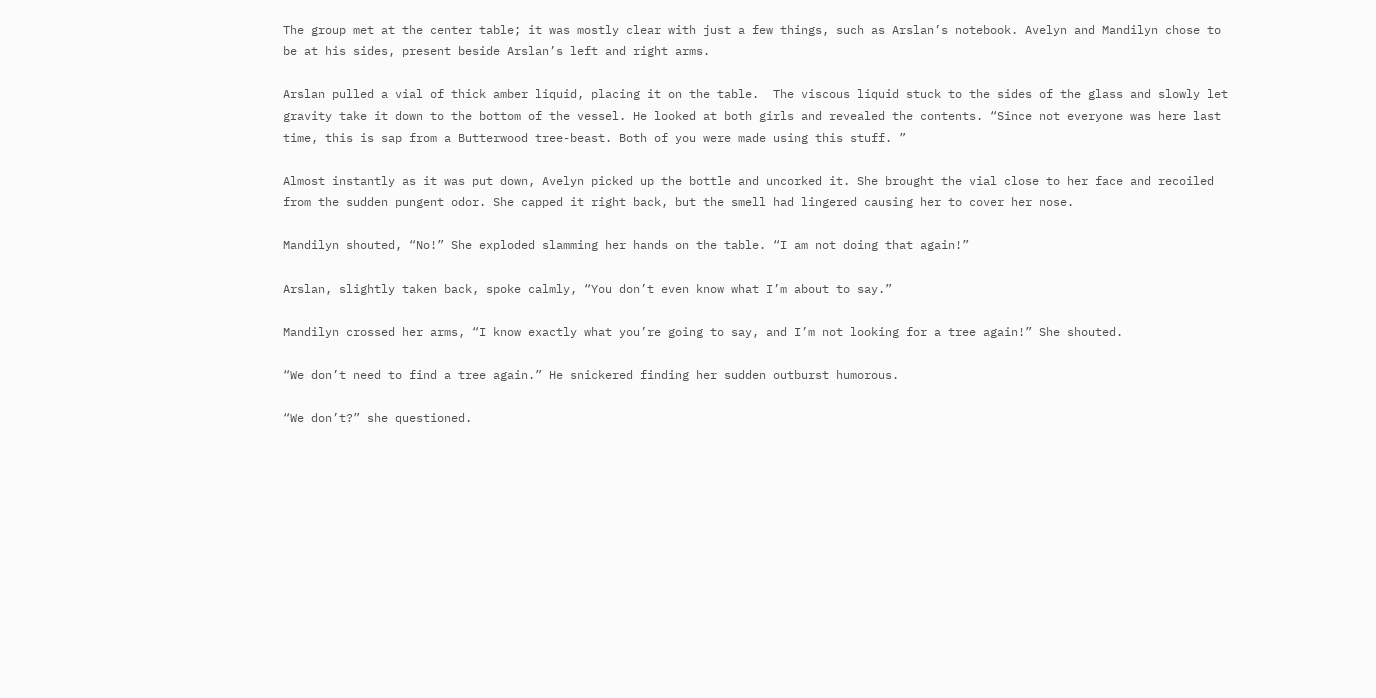The group met at the center table; it was mostly clear with just a few things, such as Arslan’s notebook. Avelyn and Mandilyn chose to be at his sides, present beside Arslan’s left and right arms.

Arslan pulled a vial of thick amber liquid, placing it on the table.  The viscous liquid stuck to the sides of the glass and slowly let gravity take it down to the bottom of the vessel. He looked at both girls and revealed the contents. “Since not everyone was here last time, this is sap from a Butterwood tree-beast. Both of you were made using this stuff. ”

Almost instantly as it was put down, Avelyn picked up the bottle and uncorked it. She brought the vial close to her face and recoiled from the sudden pungent odor. She capped it right back, but the smell had lingered causing her to cover her nose.

Mandilyn shouted, “No!” She exploded slamming her hands on the table. “I am not doing that again!”

Arslan, slightly taken back, spoke calmly, “You don’t even know what I’m about to say.”

Mandilyn crossed her arms, “I know exactly what you’re going to say, and I’m not looking for a tree again!” She shouted.

“We don’t need to find a tree again.” He snickered finding her sudden outburst humorous.

“We don’t?” she questioned.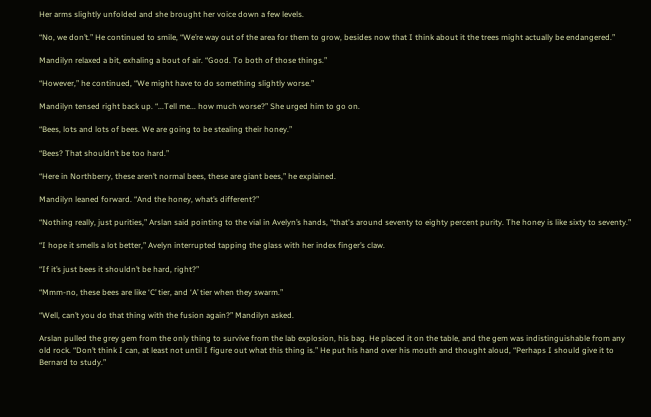Her arms slightly unfolded and she brought her voice down a few levels.

“No, we don’t.” He continued to smile, “We’re way out of the area for them to grow, besides now that I think about it the trees might actually be endangered.”

Mandilyn relaxed a bit, exhaling a bout of air. “Good. To both of those things.”

“However,” he continued, “We might have to do something slightly worse.”

Mandilyn tensed right back up. “...Tell me... how much worse?” She urged him to go on.

“Bees, lots and lots of bees. We are going to be stealing their honey.”

“Bees? That shouldn’t be too hard.”

“Here in Northberry, these aren’t normal bees, these are giant bees,” he explained.

Mandilyn leaned forward. “And the honey, what’s different?”

“Nothing really, just purities,” Arslan said pointing to the vial in Avelyn’s hands, “that's around seventy to eighty percent purity. The honey is like sixty to seventy.”

“I hope it smells a lot better,” Avelyn interrupted tapping the glass with her index finger’s claw.

“If it’s just bees it shouldn’t be hard, right?”

“Mmm-no, these bees are like ‘C’ tier, and ‘A’ tier when they swarm.”

“Well, can’t you do that thing with the fusion again?” Mandilyn asked.

Arslan pulled the grey gem from the only thing to survive from the lab explosion, his bag. He placed it on the table, and the gem was indistinguishable from any old rock. “Don’t think I can, at least not until I figure out what this thing is.” He put his hand over his mouth and thought aloud, “Perhaps I should give it to Bernard to study.”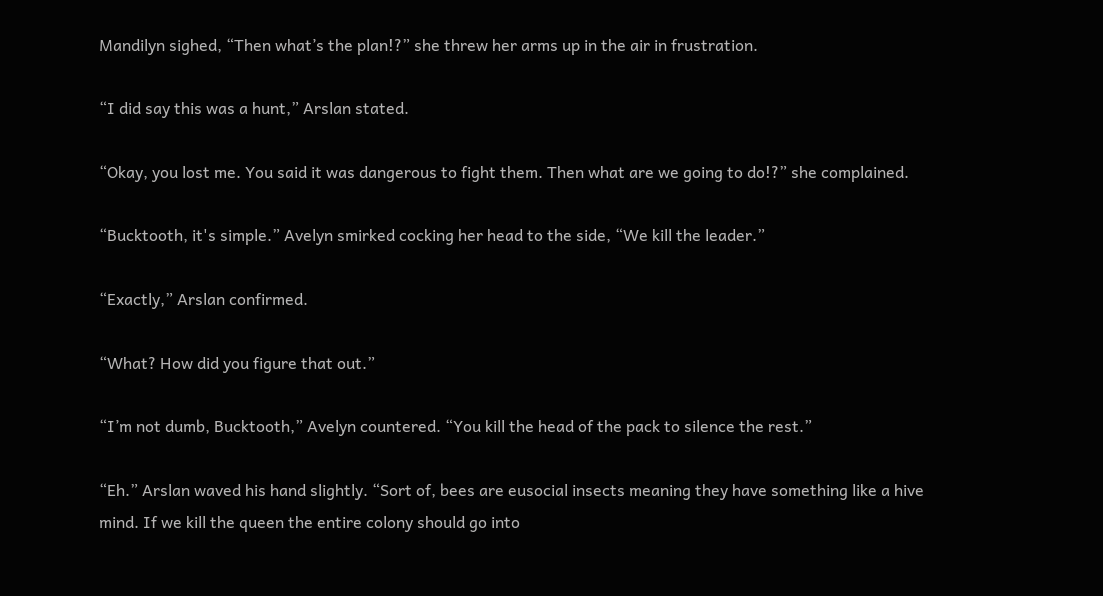Mandilyn sighed, “Then what’s the plan!?” she threw her arms up in the air in frustration.

“I did say this was a hunt,” Arslan stated.

“Okay, you lost me. You said it was dangerous to fight them. Then what are we going to do!?” she complained.

“Bucktooth, it's simple.” Avelyn smirked cocking her head to the side, “We kill the leader.”

“Exactly,” Arslan confirmed.

“What? How did you figure that out.”

“I’m not dumb, Bucktooth,” Avelyn countered. “You kill the head of the pack to silence the rest.”

“Eh.” Arslan waved his hand slightly. “Sort of, bees are eusocial insects meaning they have something like a hive mind. If we kill the queen the entire colony should go into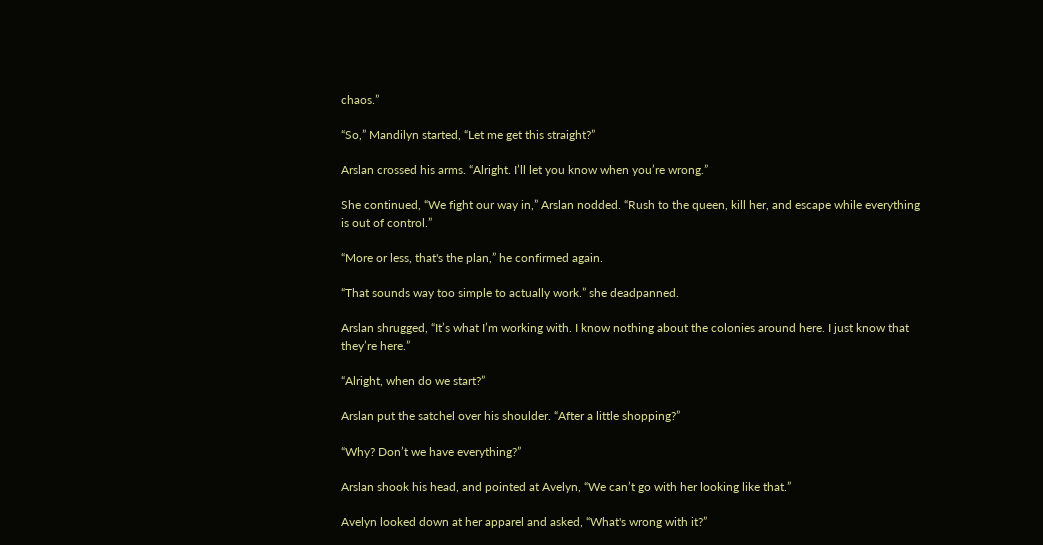chaos.”

“So,” Mandilyn started, “Let me get this straight?”

Arslan crossed his arms. “Alright. I’ll let you know when you’re wrong.”

She continued, “We fight our way in,” Arslan nodded. “Rush to the queen, kill her, and escape while everything is out of control.”

“More or less, that's the plan,” he confirmed again.

“That sounds way too simple to actually work.” she deadpanned.

Arslan shrugged, “It’s what I’m working with. I know nothing about the colonies around here. I just know that they’re here.”

“Alright, when do we start?”

Arslan put the satchel over his shoulder. “After a little shopping?”

“Why? Don’t we have everything?”

Arslan shook his head, and pointed at Avelyn, “We can’t go with her looking like that.”

Avelyn looked down at her apparel and asked, “What's wrong with it?”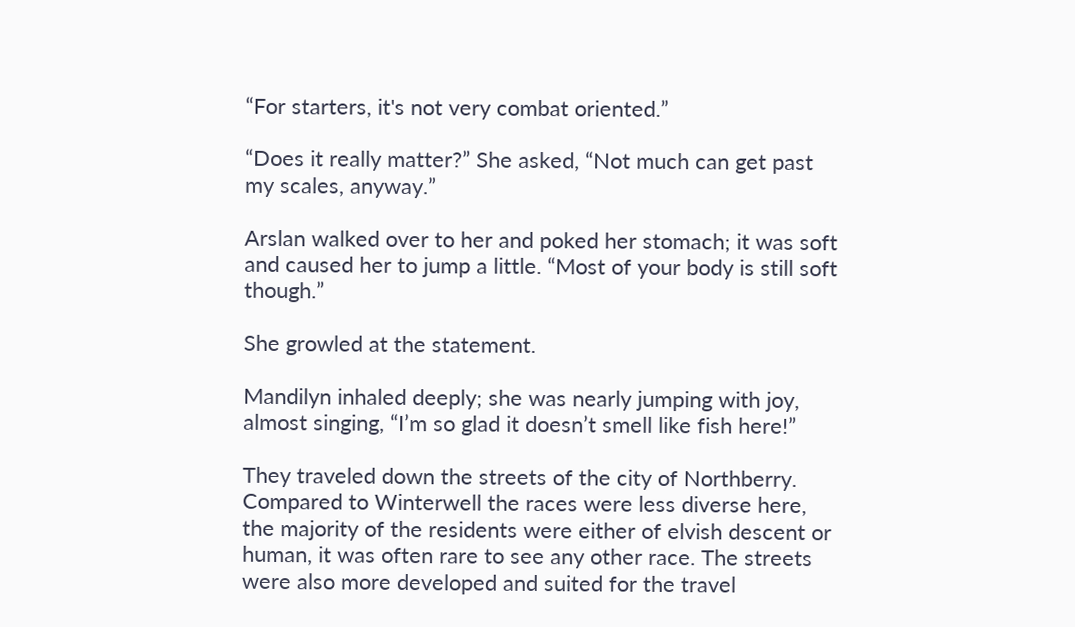“For starters, it's not very combat oriented.”

“Does it really matter?” She asked, “Not much can get past my scales, anyway.”

Arslan walked over to her and poked her stomach; it was soft and caused her to jump a little. “Most of your body is still soft though.”

She growled at the statement.

Mandilyn inhaled deeply; she was nearly jumping with joy, almost singing, “I’m so glad it doesn’t smell like fish here!”

They traveled down the streets of the city of Northberry.  Compared to Winterwell the races were less diverse here, the majority of the residents were either of elvish descent or human, it was often rare to see any other race. The streets were also more developed and suited for the travel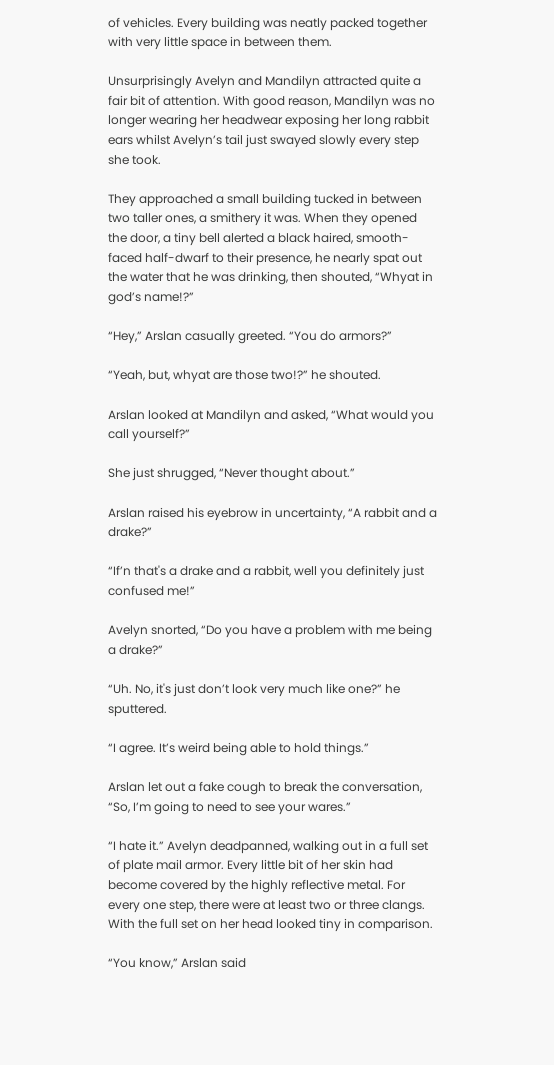of vehicles. Every building was neatly packed together with very little space in between them.

Unsurprisingly Avelyn and Mandilyn attracted quite a fair bit of attention. With good reason, Mandilyn was no longer wearing her headwear exposing her long rabbit ears whilst Avelyn’s tail just swayed slowly every step she took.

They approached a small building tucked in between two taller ones, a smithery it was. When they opened the door, a tiny bell alerted a black haired, smooth-faced half-dwarf to their presence, he nearly spat out the water that he was drinking, then shouted, “Whyat in god’s name!?”

“Hey,” Arslan casually greeted. “You do armors?”

“Yeah, but, whyat are those two!?” he shouted.

Arslan looked at Mandilyn and asked, “What would you call yourself?”

She just shrugged, “Never thought about.”

Arslan raised his eyebrow in uncertainty, “A rabbit and a drake?”

“If’n that's a drake and a rabbit, well you definitely just confused me!”

Avelyn snorted, “Do you have a problem with me being a drake?”

“Uh. No, it's just don’t look very much like one?” he sputtered.

“I agree. It’s weird being able to hold things.”

Arslan let out a fake cough to break the conversation, “So, I’m going to need to see your wares.”

“I hate it.” Avelyn deadpanned, walking out in a full set of plate mail armor. Every little bit of her skin had become covered by the highly reflective metal. For every one step, there were at least two or three clangs. With the full set on her head looked tiny in comparison.

“You know,” Arslan said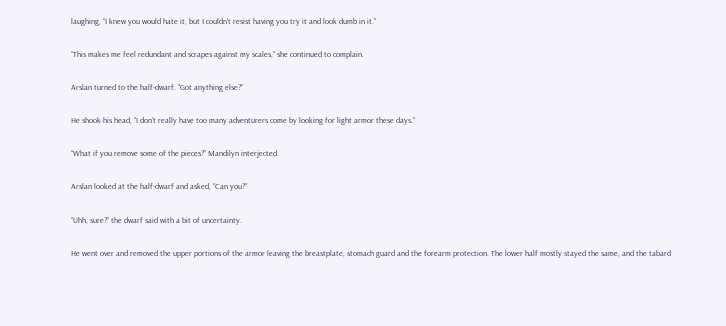laughing, “I knew you would hate it, but I couldn’t resist having you try it and look dumb in it.”

“This makes me feel redundant and scrapes against my scales,” she continued to complain.

Arslan turned to the half-dwarf. “Got anything else?”

He shook his head, “I don’t really have too many adventurers come by looking for light armor these days.”

“What if you remove some of the pieces?” Mandilyn interjected.

Arslan looked at the half-dwarf and asked, “Can you?”

“Uhh, sure?” the dwarf said with a bit of uncertainty.

He went over and removed the upper portions of the armor leaving the breastplate, stomach guard and the forearm protection. The lower half mostly stayed the same, and the tabard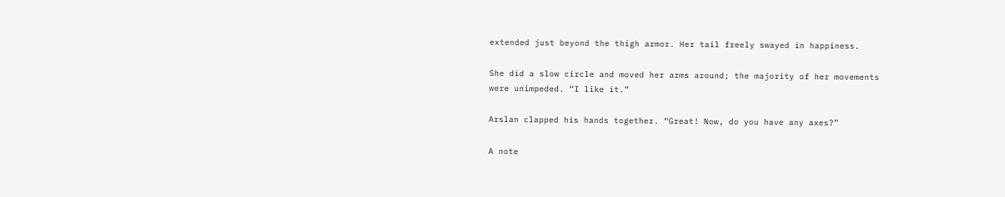extended just beyond the thigh armor. Her tail freely swayed in happiness.

She did a slow circle and moved her arms around; the majority of her movements were unimpeded. “I like it.”

Arslan clapped his hands together. “Great! Now, do you have any axes?”

A note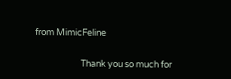from MimicFeline

                       Thank you so much for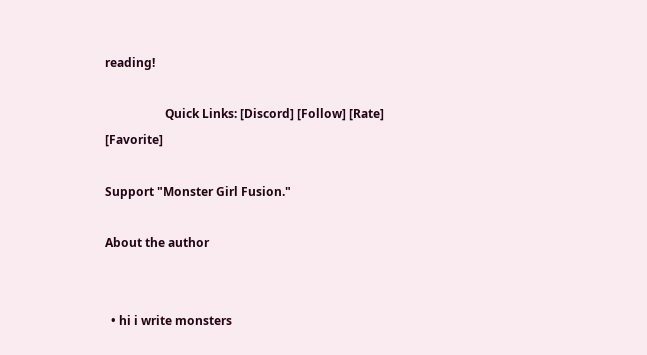reading!

                    Quick Links: [Discord] [Follow] [Rate] [Favorite]

Support "Monster Girl Fusion."

About the author


  • hi i write monsters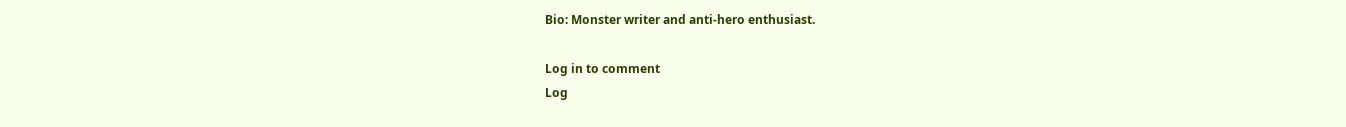Bio: Monster writer and anti-hero enthusiast.

Log in to comment
Log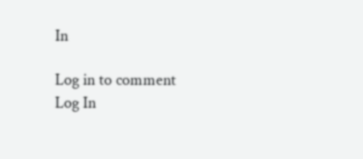In

Log in to comment
Log In